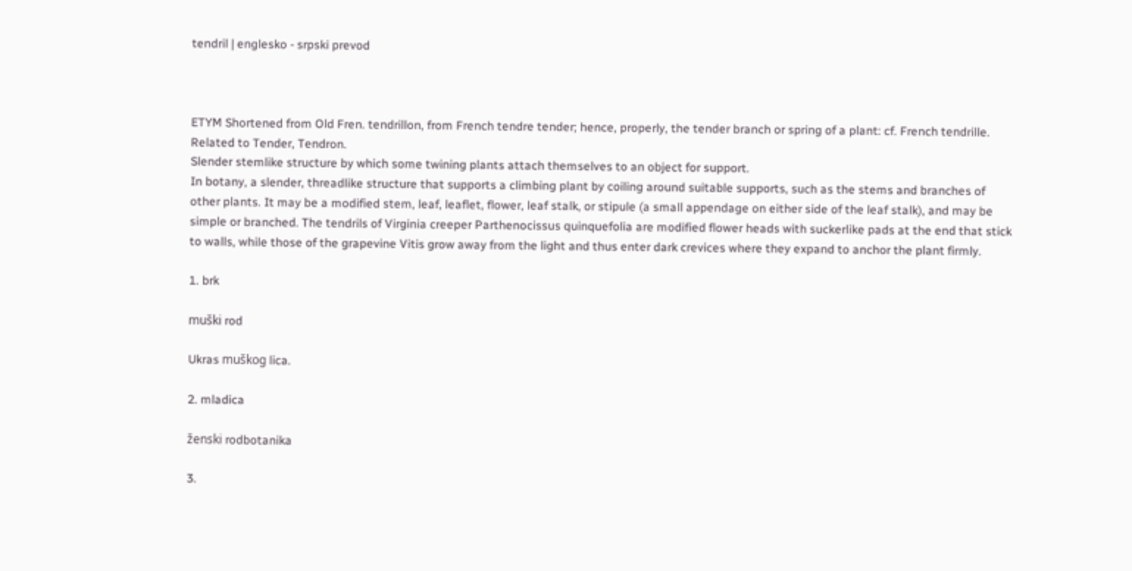tendril | englesko - srpski prevod



ETYM Shortened from Old Fren. tendrillon, from French tendre tender; hence, properly, the tender branch or spring of a plant: cf. French tendrille. Related to Tender, Tendron.
Slender stemlike structure by which some twining plants attach themselves to an object for support.
In botany, a slender, threadlike structure that supports a climbing plant by coiling around suitable supports, such as the stems and branches of other plants. It may be a modified stem, leaf, leaflet, flower, leaf stalk, or stipule (a small appendage on either side of the leaf stalk), and may be simple or branched. The tendrils of Virginia creeper Parthenocissus quinquefolia are modified flower heads with suckerlike pads at the end that stick to walls, while those of the grapevine Vitis grow away from the light and thus enter dark crevices where they expand to anchor the plant firmly.

1. brk

muški rod

Ukras muškog lica.

2. mladica

ženski rodbotanika

3.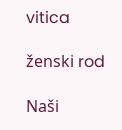vitica

ženski rod

Naši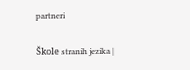partneri

Škole stranih jezika |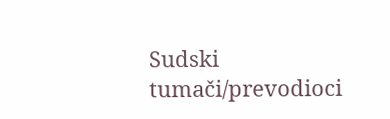Sudski tumači/prevodioci